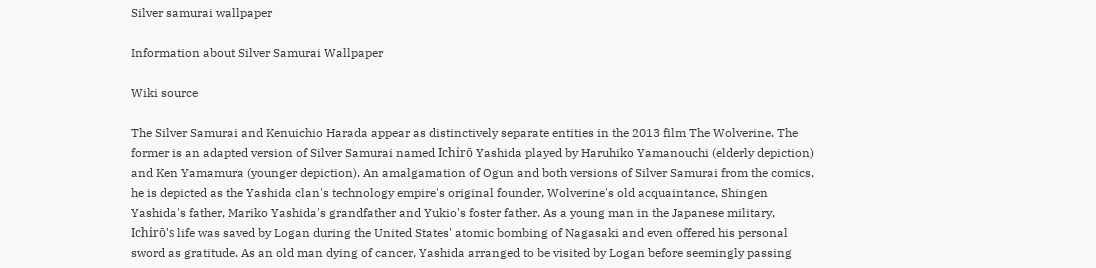Silver samurai wallpaper

Information about Silver Samurai Wallpaper

Wiki source

The Silver Samurai and Kenuichio Harada appear as distinctively separate entities in the 2013 film The Wolverine. The former is an adapted version of Silver Samurai named Ichirō Yashida played by Haruhiko Yamanouchi (elderly depiction) and Ken Yamamura (younger depiction). An amalgamation of Ogun and both versions of Silver Samurai from the comics, he is depicted as the Yashida clan's technology empire's original founder, Wolverine's old acquaintance, Shingen Yashida's father, Mariko Yashida's grandfather and Yukio's foster father. As a young man in the Japanese military, Ichirō's life was saved by Logan during the United States' atomic bombing of Nagasaki and even offered his personal sword as gratitude. As an old man dying of cancer, Yashida arranged to be visited by Logan before seemingly passing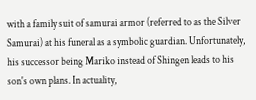with a family suit of samurai armor (referred to as the Silver Samurai) at his funeral as a symbolic guardian. Unfortunately, his successor being Mariko instead of Shingen leads to his son's own plans. In actuality,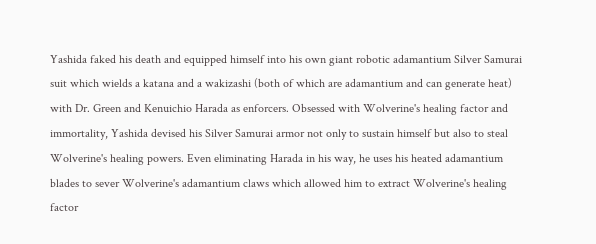Yashida faked his death and equipped himself into his own giant robotic adamantium Silver Samurai suit which wields a katana and a wakizashi (both of which are adamantium and can generate heat) with Dr. Green and Kenuichio Harada as enforcers. Obsessed with Wolverine's healing factor and immortality, Yashida devised his Silver Samurai armor not only to sustain himself but also to steal Wolverine's healing powers. Even eliminating Harada in his way, he uses his heated adamantium blades to sever Wolverine's adamantium claws which allowed him to extract Wolverine's healing factor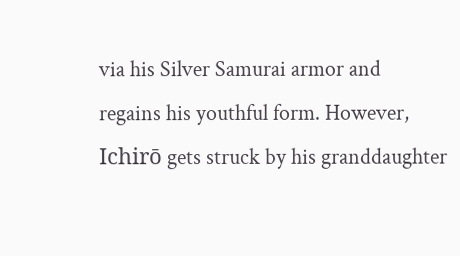via his Silver Samurai armor and regains his youthful form. However, Ichirō gets struck by his granddaughter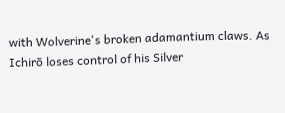with Wolverine's broken adamantium claws. As Ichirō loses control of his Silver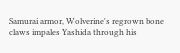Samurai armor, Wolverine's regrown bone claws impales Yashida through his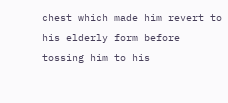chest which made him revert to his elderly form before tossing him to his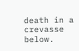death in a crevasse below.